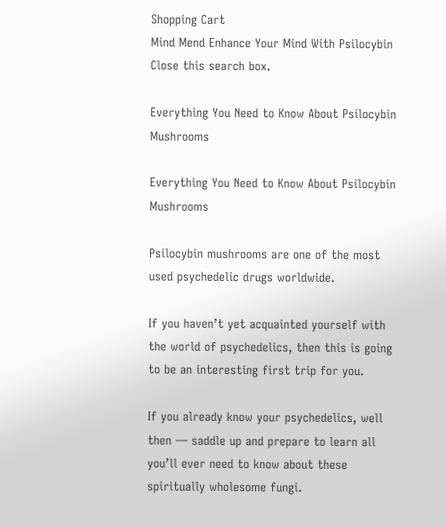Shopping Cart
Mind Mend Enhance Your Mind With Psilocybin
Close this search box.

Everything You Need to Know About Psilocybin Mushrooms

Everything You Need to Know About Psilocybin Mushrooms

Psilocybin mushrooms are one of the most used psychedelic drugs worldwide.

If you haven’t yet acquainted yourself with the world of psychedelics, then this is going to be an interesting first trip for you.

If you already know your psychedelics, well then — saddle up and prepare to learn all you’ll ever need to know about these spiritually wholesome fungi.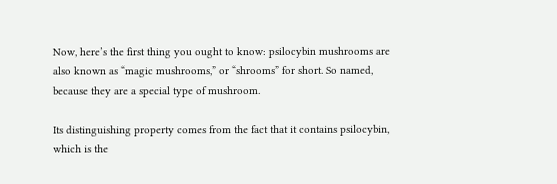Now, here’s the first thing you ought to know: psilocybin mushrooms are also known as “magic mushrooms,” or “shrooms” for short. So named, because they are a special type of mushroom.

Its distinguishing property comes from the fact that it contains psilocybin, which is the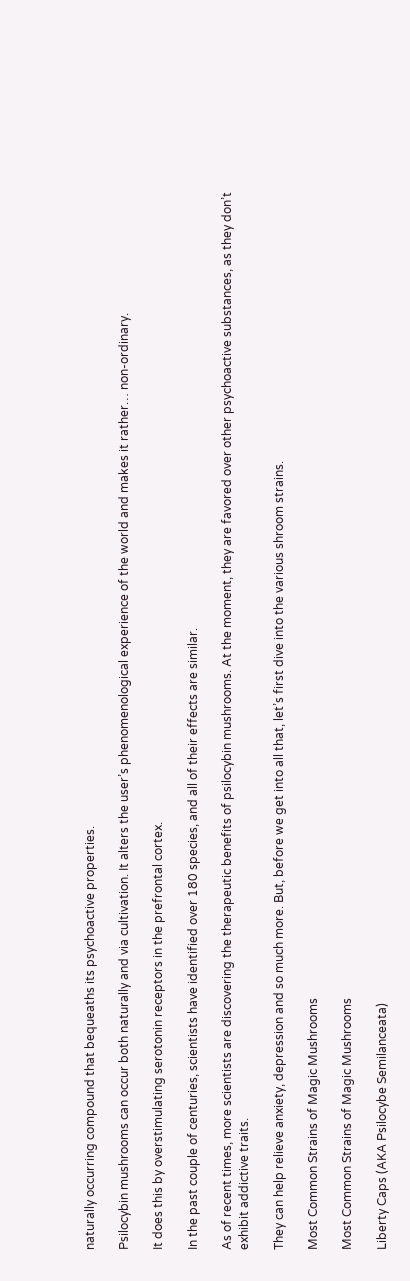naturally occurring compound that bequeaths its psychoactive properties.

Psilocybin mushrooms can occur both naturally and via cultivation. It alters the user’s phenomenological experience of the world and makes it rather… non-ordinary.

It does this by overstimulating serotonin receptors in the prefrontal cortex.

In the past couple of centuries, scientists have identified over 180 species, and all of their effects are similar.

As of recent times, more scientists are discovering the therapeutic benefits of psilocybin mushrooms. At the moment, they are favored over other psychoactive substances, as they don’t exhibit addictive traits.

They can help relieve anxiety, depression and so much more. But, before we get into all that, let’s first dive into the various shroom strains.

Most Common Strains of Magic Mushrooms

Most Common Strains of Magic Mushrooms

Liberty Caps (AKA Psilocybe Semilanceata)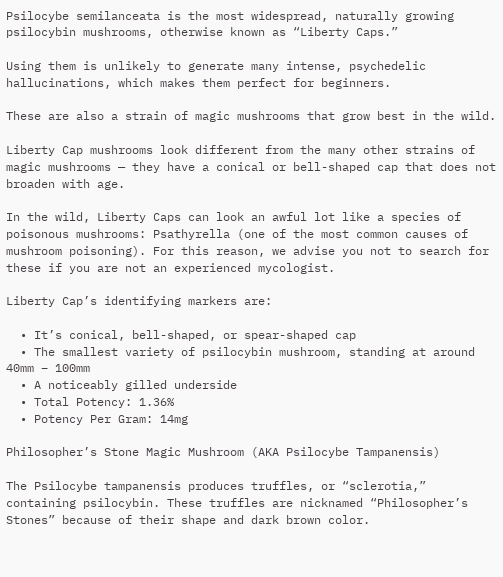Psilocybe semilanceata is the most widespread, naturally growing psilocybin mushrooms, otherwise known as “Liberty Caps.”

Using them is unlikely to generate many intense, psychedelic hallucinations, which makes them perfect for beginners.

These are also a strain of magic mushrooms that grow best in the wild.

Liberty Cap mushrooms look different from the many other strains of magic mushrooms — they have a conical or bell-shaped cap that does not broaden with age.

In the wild, Liberty Caps can look an awful lot like a species of poisonous mushrooms: Psathyrella (one of the most common causes of mushroom poisoning). For this reason, we advise you not to search for these if you are not an experienced mycologist.

Liberty Cap’s identifying markers are:

  • It’s conical, bell-shaped, or spear-shaped cap
  • The smallest variety of psilocybin mushroom, standing at around 40mm – 100mm
  • A noticeably gilled underside
  • Total Potency: 1.36%
  • Potency Per Gram: 14mg

Philosopher’s Stone Magic Mushroom (AKA Psilocybe Tampanensis)

The Psilocybe tampanensis produces truffles, or “sclerotia,” containing psilocybin. These truffles are nicknamed “Philosopher’s Stones” because of their shape and dark brown color.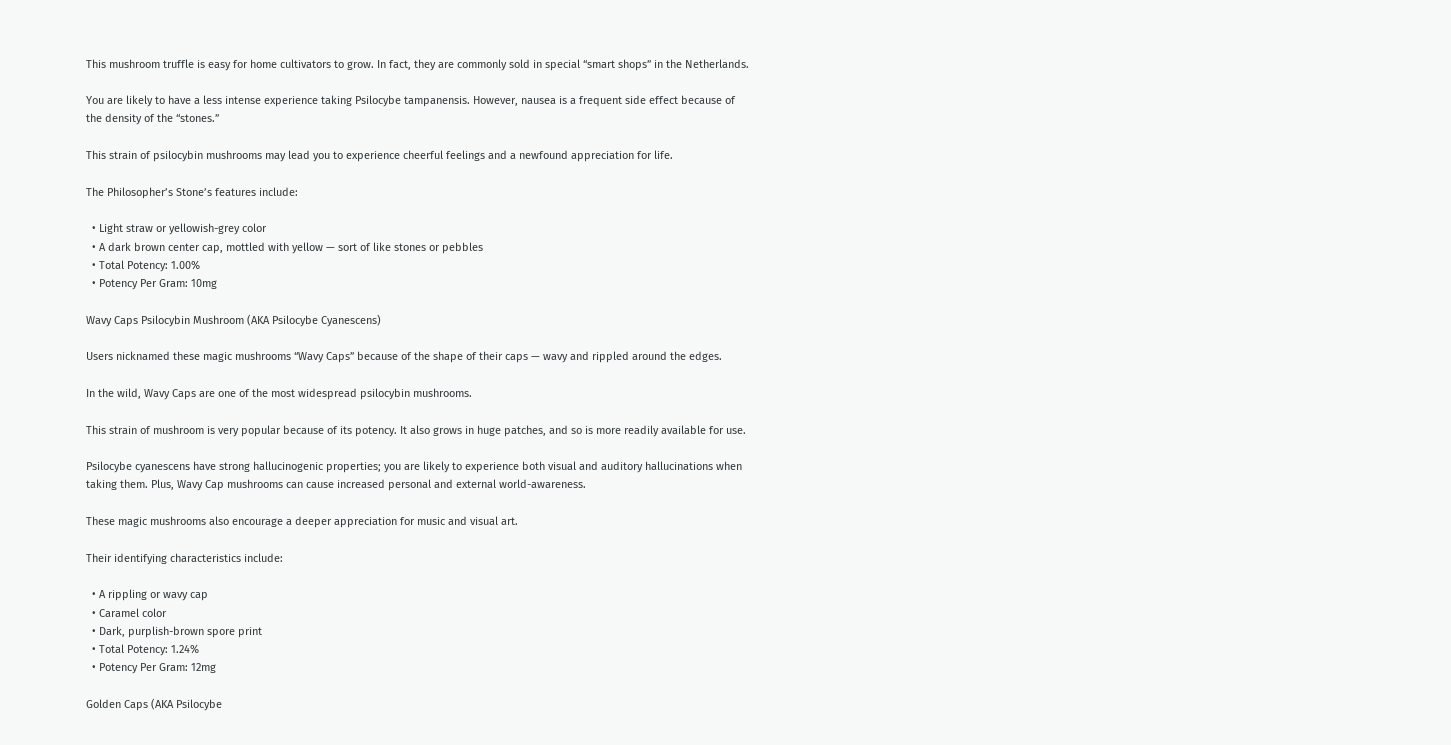This mushroom truffle is easy for home cultivators to grow. In fact, they are commonly sold in special “smart shops” in the Netherlands.

You are likely to have a less intense experience taking Psilocybe tampanensis. However, nausea is a frequent side effect because of the density of the “stones.”

This strain of psilocybin mushrooms may lead you to experience cheerful feelings and a newfound appreciation for life.

The Philosopher’s Stone’s features include:

  • Light straw or yellowish-grey color
  • A dark brown center cap, mottled with yellow — sort of like stones or pebbles
  • Total Potency: 1.00%
  • Potency Per Gram: 10mg

Wavy Caps Psilocybin Mushroom (AKA Psilocybe Cyanescens)

Users nicknamed these magic mushrooms “Wavy Caps” because of the shape of their caps — wavy and rippled around the edges.

In the wild, Wavy Caps are one of the most widespread psilocybin mushrooms.

This strain of mushroom is very popular because of its potency. It also grows in huge patches, and so is more readily available for use.

Psilocybe cyanescens have strong hallucinogenic properties; you are likely to experience both visual and auditory hallucinations when taking them. Plus, Wavy Cap mushrooms can cause increased personal and external world-awareness.

These magic mushrooms also encourage a deeper appreciation for music and visual art.

Their identifying characteristics include:

  • A rippling or wavy cap
  • Caramel color
  • Dark, purplish-brown spore print
  • Total Potency: 1.24%
  • Potency Per Gram: 12mg

Golden Caps (AKA Psilocybe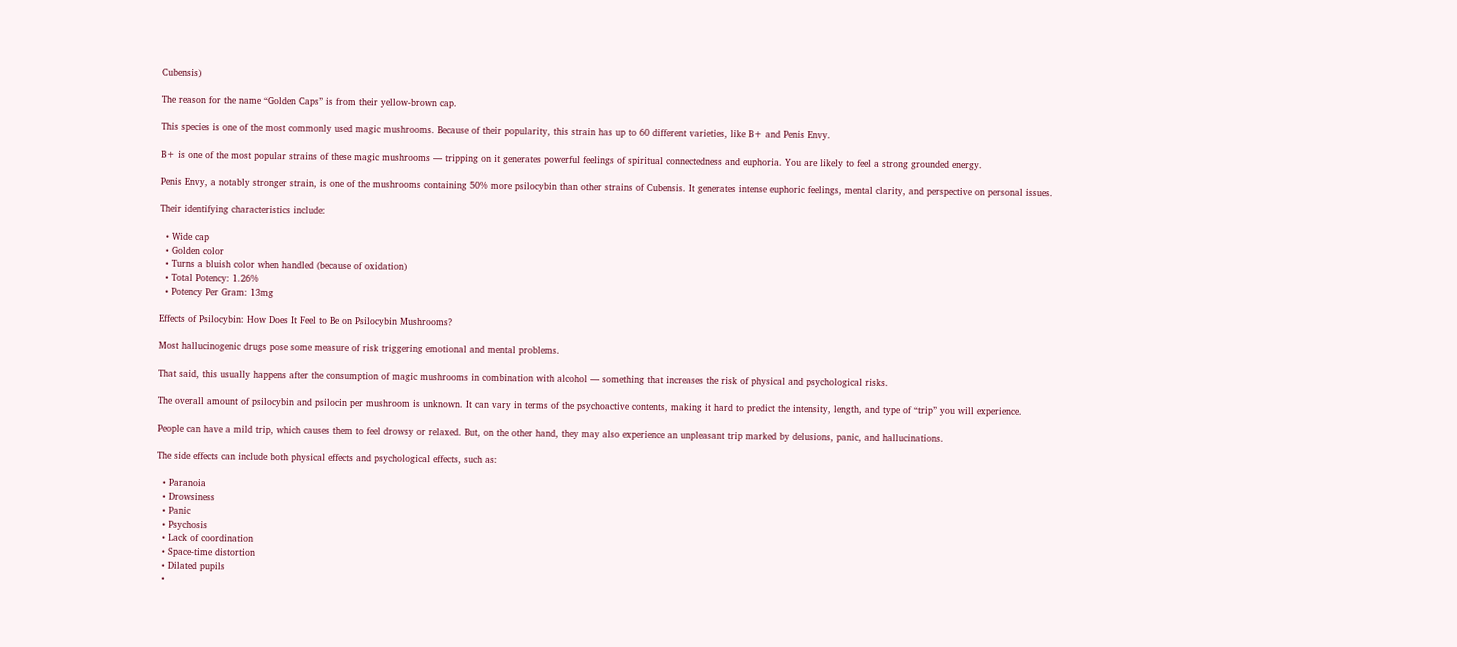Cubensis)

The reason for the name “Golden Caps” is from their yellow-brown cap.

This species is one of the most commonly used magic mushrooms. Because of their popularity, this strain has up to 60 different varieties, like B+ and Penis Envy.

B+ is one of the most popular strains of these magic mushrooms — tripping on it generates powerful feelings of spiritual connectedness and euphoria. You are likely to feel a strong grounded energy.

Penis Envy, a notably stronger strain, is one of the mushrooms containing 50% more psilocybin than other strains of Cubensis. It generates intense euphoric feelings, mental clarity, and perspective on personal issues.

Their identifying characteristics include:

  • Wide cap
  • Golden color
  • Turns a bluish color when handled (because of oxidation)
  • Total Potency: 1.26%
  • Potency Per Gram: 13mg

Effects of Psilocybin: How Does It Feel to Be on Psilocybin Mushrooms?

Most hallucinogenic drugs pose some measure of risk triggering emotional and mental problems.

That said, this usually happens after the consumption of magic mushrooms in combination with alcohol — something that increases the risk of physical and psychological risks.

The overall amount of psilocybin and psilocin per mushroom is unknown. It can vary in terms of the psychoactive contents, making it hard to predict the intensity, length, and type of “trip” you will experience.

People can have a mild trip, which causes them to feel drowsy or relaxed. But, on the other hand, they may also experience an unpleasant trip marked by delusions, panic, and hallucinations.

The side effects can include both physical effects and psychological effects, such as:

  • Paranoia
  • Drowsiness
  • Panic
  • Psychosis
  • Lack of coordination
  • Space-time distortion
  • Dilated pupils
  •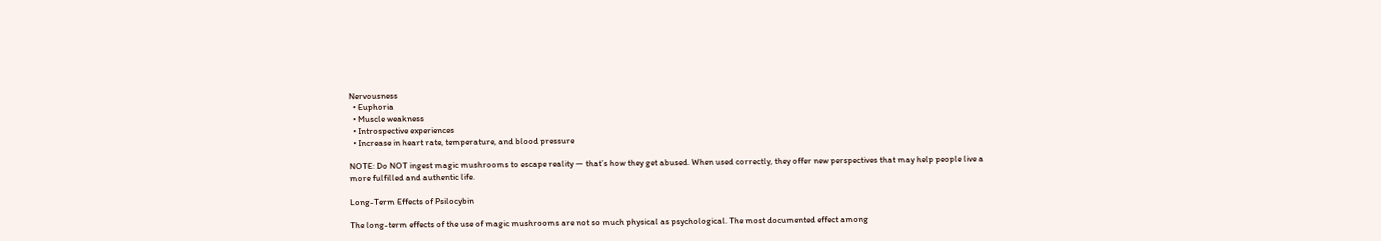Nervousness
  • Euphoria
  • Muscle weakness
  • Introspective experiences
  • Increase in heart rate, temperature, and blood pressure

NOTE: Do NOT ingest magic mushrooms to escape reality — that’s how they get abused. When used correctly, they offer new perspectives that may help people live a more fulfilled and authentic life.

Long-Term Effects of Psilocybin

The long-term effects of the use of magic mushrooms are not so much physical as psychological. The most documented effect among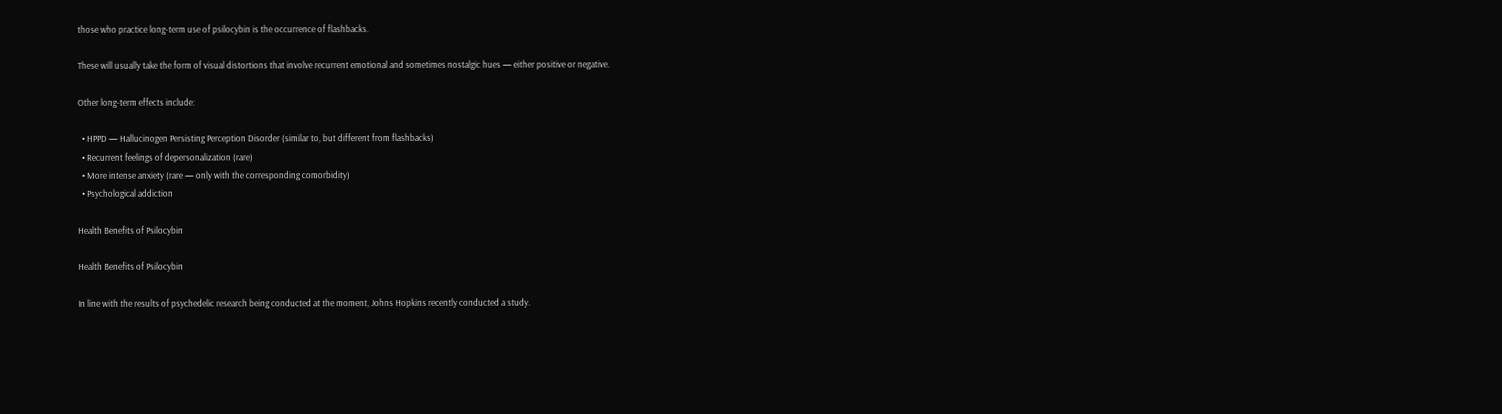those who practice long-term use of psilocybin is the occurrence of flashbacks.

These will usually take the form of visual distortions that involve recurrent emotional and sometimes nostalgic hues — either positive or negative.

Other long-term effects include:

  • HPPD — Hallucinogen Persisting Perception Disorder (similar to, but different from flashbacks)
  • Recurrent feelings of depersonalization (rare)
  • More intense anxiety (rare — only with the corresponding comorbidity)
  • Psychological addiction

Health Benefits of Psilocybin

Health Benefits of Psilocybin

In line with the results of psychedelic research being conducted at the moment, Johns Hopkins recently conducted a study.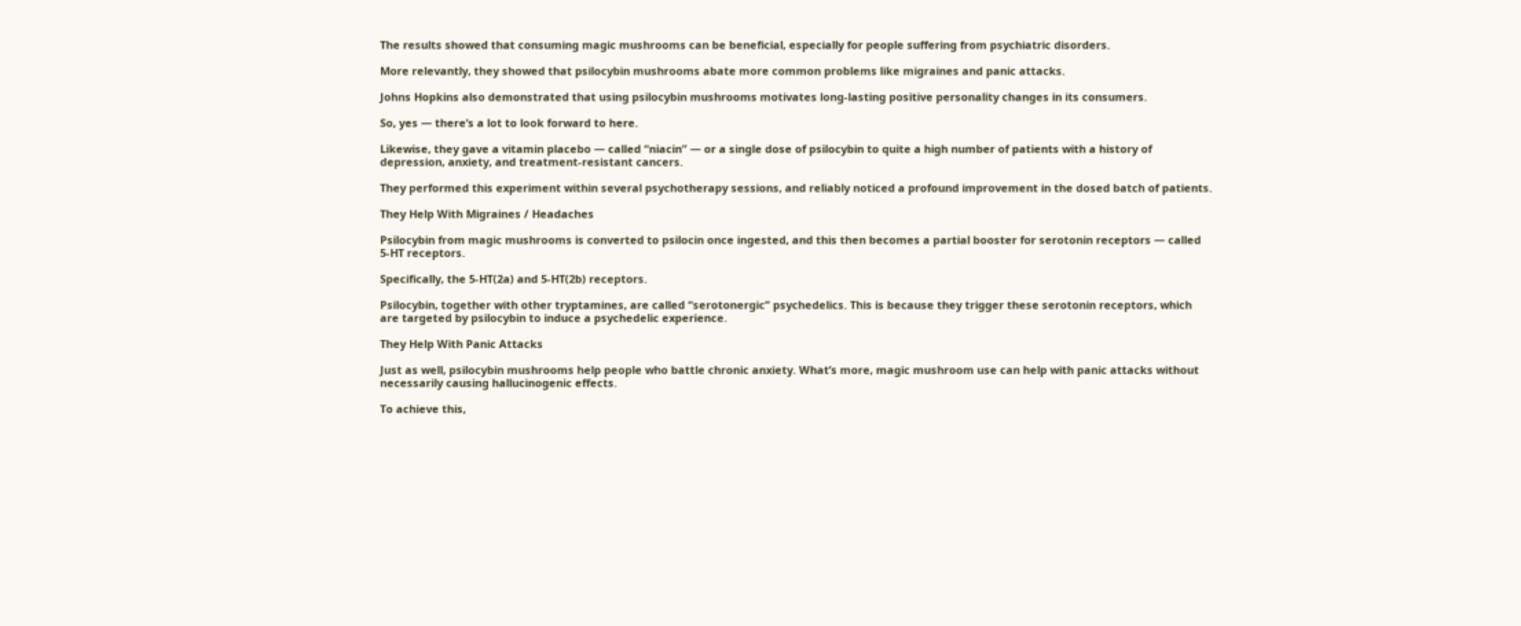The results showed that consuming magic mushrooms can be beneficial, especially for people suffering from psychiatric disorders.

More relevantly, they showed that psilocybin mushrooms abate more common problems like migraines and panic attacks.

Johns Hopkins also demonstrated that using psilocybin mushrooms motivates long-lasting positive personality changes in its consumers.

So, yes — there’s a lot to look forward to here.

Likewise, they gave a vitamin placebo — called “niacin” — or a single dose of psilocybin to quite a high number of patients with a history of depression, anxiety, and treatment-resistant cancers.

They performed this experiment within several psychotherapy sessions, and reliably noticed a profound improvement in the dosed batch of patients.

They Help With Migraines / Headaches

Psilocybin from magic mushrooms is converted to psilocin once ingested, and this then becomes a partial booster for serotonin receptors — called 5-HT receptors.

Specifically, the 5-HT(2a) and 5-HT(2b) receptors.

Psilocybin, together with other tryptamines, are called “serotonergic” psychedelics. This is because they trigger these serotonin receptors, which are targeted by psilocybin to induce a psychedelic experience.

They Help With Panic Attacks

Just as well, psilocybin mushrooms help people who battle chronic anxiety. What’s more, magic mushroom use can help with panic attacks without necessarily causing hallucinogenic effects.

To achieve this,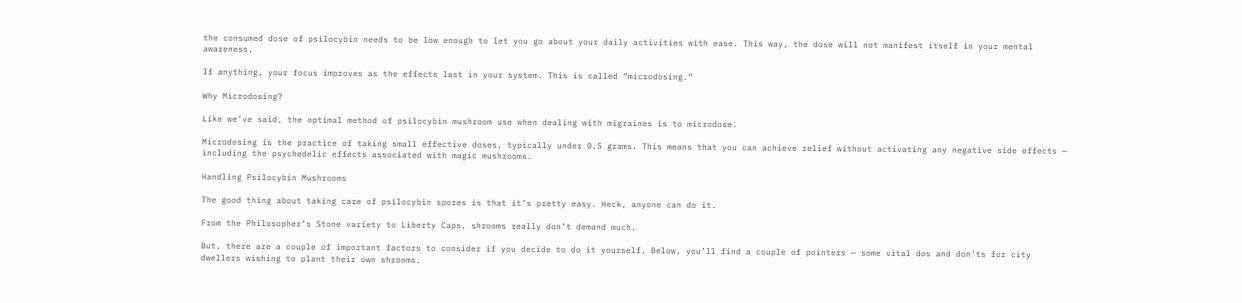the consumed dose of psilocybin needs to be low enough to let you go about your daily activities with ease. This way, the dose will not manifest itself in your mental awareness.

If anything, your focus improves as the effects last in your system. This is called “microdosing.”

Why Microdosing?

Like we’ve said, the optimal method of psilocybin mushroom use when dealing with migraines is to microdose.

Microdosing is the practice of taking small effective doses, typically under 0.5 grams. This means that you can achieve relief without activating any negative side effects — including the psychedelic effects associated with magic mushrooms.

Handling Psilocybin Mushrooms

The good thing about taking care of psilocybin spores is that it’s pretty easy. Heck, anyone can do it.

From the Philosopher’s Stone variety to Liberty Caps, shrooms really don’t demand much.

But, there are a couple of important factors to consider if you decide to do it yourself. Below, you’ll find a couple of pointers — some vital dos and don’ts for city dwellers wishing to plant their own shrooms.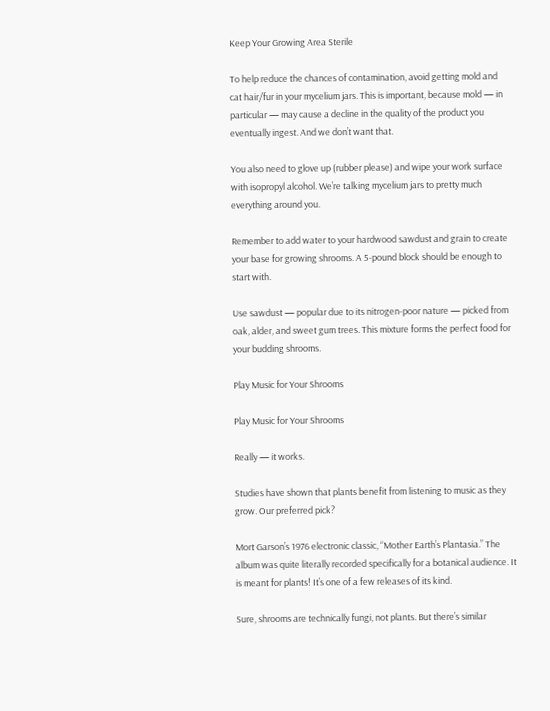Keep Your Growing Area Sterile

To help reduce the chances of contamination, avoid getting mold and cat hair/fur in your mycelium jars. This is important, because mold — in particular — may cause a decline in the quality of the product you eventually ingest. And we don’t want that.

You also need to glove up (rubber please) and wipe your work surface with isopropyl alcohol. We’re talking mycelium jars to pretty much everything around you.

Remember to add water to your hardwood sawdust and grain to create your base for growing shrooms. A 5-pound block should be enough to start with.

Use sawdust — popular due to its nitrogen-poor nature — picked from oak, alder, and sweet gum trees. This mixture forms the perfect food for your budding shrooms.

Play Music for Your Shrooms

Play Music for Your Shrooms

Really — it works.

Studies have shown that plants benefit from listening to music as they grow. Our preferred pick?

Mort Garson’s 1976 electronic classic, “Mother Earth’s Plantasia.” The album was quite literally recorded specifically for a botanical audience. It is meant for plants! It’s one of a few releases of its kind.

Sure, shrooms are technically fungi, not plants. But there’s similar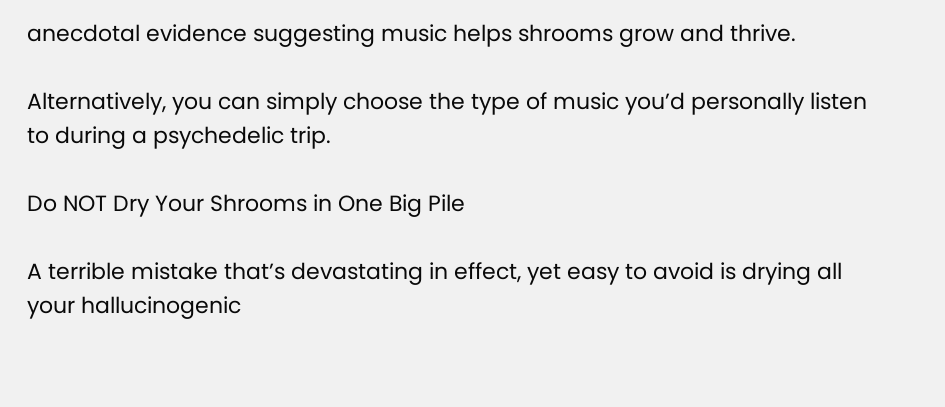anecdotal evidence suggesting music helps shrooms grow and thrive.

Alternatively, you can simply choose the type of music you’d personally listen to during a psychedelic trip.

Do NOT Dry Your Shrooms in One Big Pile

A terrible mistake that’s devastating in effect, yet easy to avoid is drying all your hallucinogenic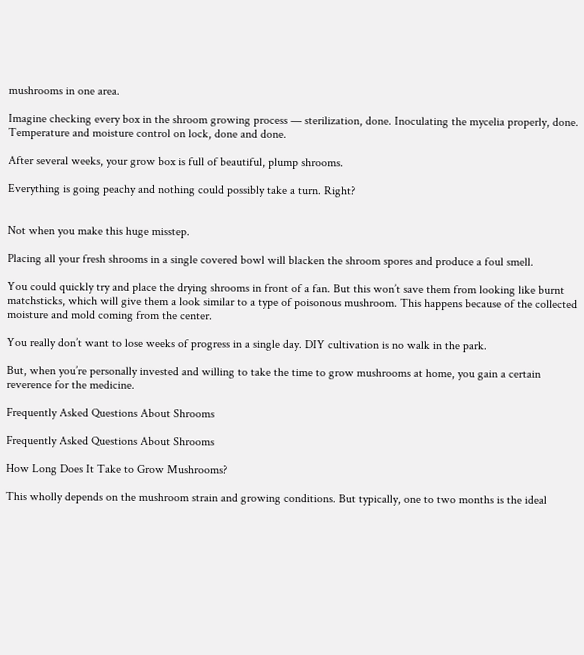mushrooms in one area.

Imagine checking every box in the shroom growing process — sterilization, done. Inoculating the mycelia properly, done. Temperature and moisture control on lock, done and done.

After several weeks, your grow box is full of beautiful, plump shrooms.

Everything is going peachy and nothing could possibly take a turn. Right?


Not when you make this huge misstep.

Placing all your fresh shrooms in a single covered bowl will blacken the shroom spores and produce a foul smell.

You could quickly try and place the drying shrooms in front of a fan. But this won’t save them from looking like burnt matchsticks, which will give them a look similar to a type of poisonous mushroom. This happens because of the collected moisture and mold coming from the center.

You really don’t want to lose weeks of progress in a single day. DIY cultivation is no walk in the park.

But, when you’re personally invested and willing to take the time to grow mushrooms at home, you gain a certain reverence for the medicine.

Frequently Asked Questions About Shrooms

Frequently Asked Questions About Shrooms

How Long Does It Take to Grow Mushrooms?

This wholly depends on the mushroom strain and growing conditions. But typically, one to two months is the ideal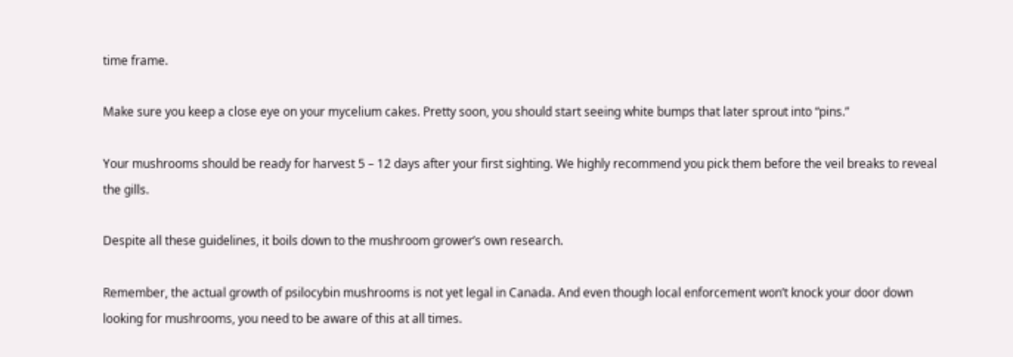time frame.

Make sure you keep a close eye on your mycelium cakes. Pretty soon, you should start seeing white bumps that later sprout into “pins.”

Your mushrooms should be ready for harvest 5 – 12 days after your first sighting. We highly recommend you pick them before the veil breaks to reveal the gills.

Despite all these guidelines, it boils down to the mushroom grower’s own research.

Remember, the actual growth of psilocybin mushrooms is not yet legal in Canada. And even though local enforcement won’t knock your door down looking for mushrooms, you need to be aware of this at all times.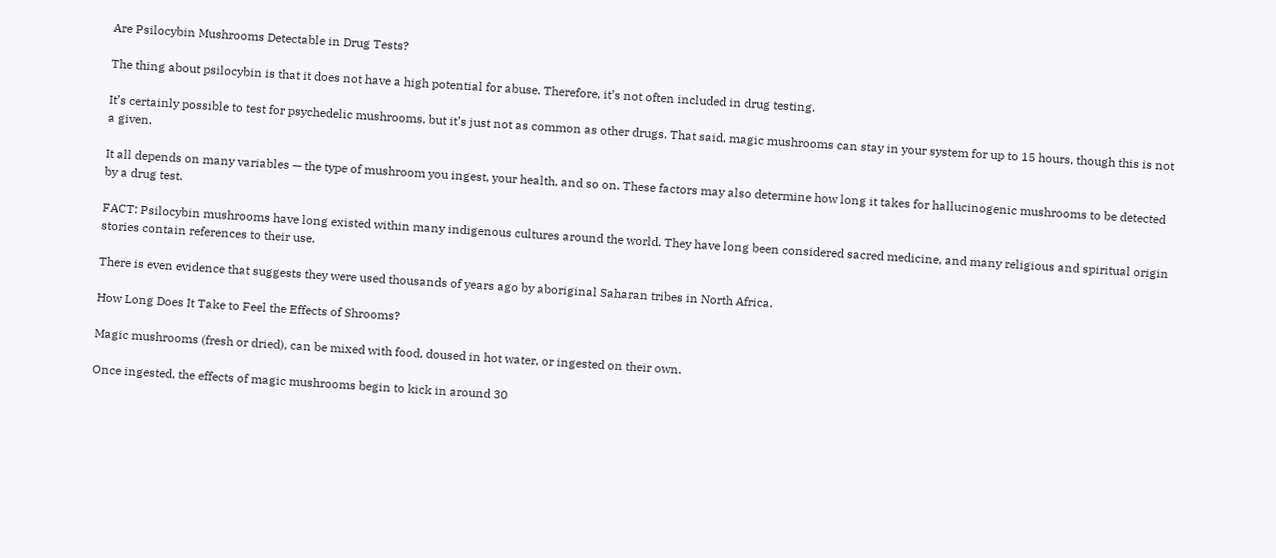Are Psilocybin Mushrooms Detectable in Drug Tests?

The thing about psilocybin is that it does not have a high potential for abuse. Therefore, it’s not often included in drug testing.

It’s certainly possible to test for psychedelic mushrooms, but it’s just not as common as other drugs. That said, magic mushrooms can stay in your system for up to 15 hours, though this is not a given.

It all depends on many variables — the type of mushroom you ingest, your health, and so on. These factors may also determine how long it takes for hallucinogenic mushrooms to be detected by a drug test.

FACT: Psilocybin mushrooms have long existed within many indigenous cultures around the world. They have long been considered sacred medicine, and many religious and spiritual origin stories contain references to their use.

There is even evidence that suggests they were used thousands of years ago by aboriginal Saharan tribes in North Africa.

How Long Does It Take to Feel the Effects of Shrooms?

Magic mushrooms (fresh or dried), can be mixed with food, doused in hot water, or ingested on their own.

Once ingested, the effects of magic mushrooms begin to kick in around 30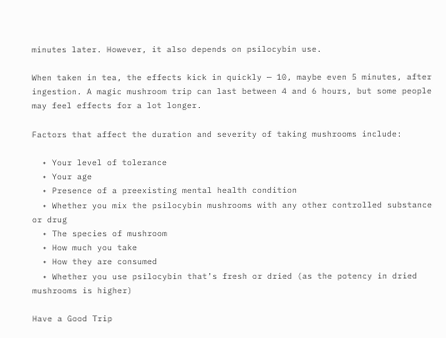minutes later. However, it also depends on psilocybin use.

When taken in tea, the effects kick in quickly — 10, maybe even 5 minutes, after ingestion. A magic mushroom trip can last between 4 and 6 hours, but some people may feel effects for a lot longer.

Factors that affect the duration and severity of taking mushrooms include:

  • Your level of tolerance
  • Your age
  • Presence of a preexisting mental health condition
  • Whether you mix the psilocybin mushrooms with any other controlled substance or drug
  • The species of mushroom
  • How much you take
  • How they are consumed
  • Whether you use psilocybin that’s fresh or dried (as the potency in dried mushrooms is higher)

Have a Good Trip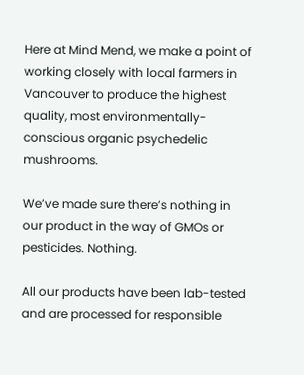Here at Mind Mend, we make a point of working closely with local farmers in Vancouver to produce the highest quality, most environmentally-conscious organic psychedelic mushrooms.

We’ve made sure there’s nothing in our product in the way of GMOs or pesticides. Nothing.

All our products have been lab-tested and are processed for responsible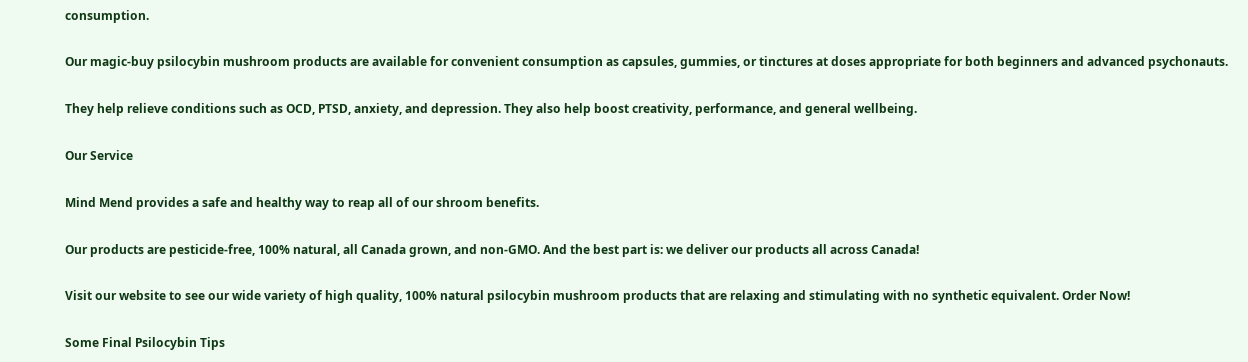consumption.

Our magic-buy psilocybin mushroom products are available for convenient consumption as capsules, gummies, or tinctures at doses appropriate for both beginners and advanced psychonauts.

They help relieve conditions such as OCD, PTSD, anxiety, and depression. They also help boost creativity, performance, and general wellbeing.

Our Service

Mind Mend provides a safe and healthy way to reap all of our shroom benefits.

Our products are pesticide-free, 100% natural, all Canada grown, and non-GMO. And the best part is: we deliver our products all across Canada!

Visit our website to see our wide variety of high quality, 100% natural psilocybin mushroom products that are relaxing and stimulating with no synthetic equivalent. Order Now!

Some Final Psilocybin Tips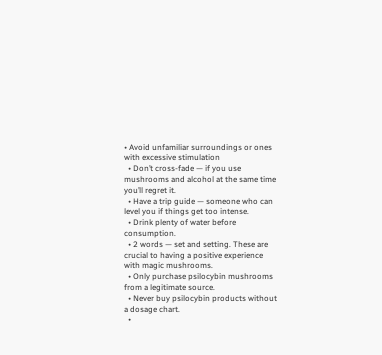• Avoid unfamiliar surroundings or ones with excessive stimulation
  • Don’t cross-fade — if you use mushrooms and alcohol at the same time you’ll regret it.
  • Have a trip guide — someone who can level you if things get too intense.
  • Drink plenty of water before consumption.
  • 2 words — set and setting. These are crucial to having a positive experience with magic mushrooms.
  • Only purchase psilocybin mushrooms from a legitimate source.
  • Never buy psilocybin products without a dosage chart.
  •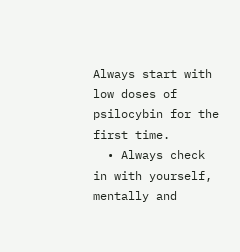Always start with low doses of psilocybin for the first time.
  • Always check in with yourself, mentally and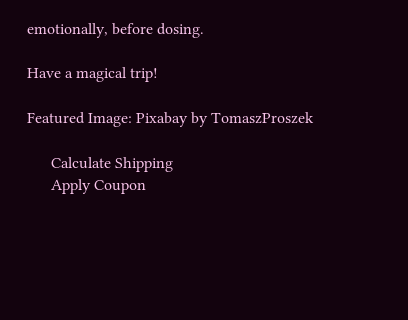emotionally, before dosing.

Have a magical trip!

Featured Image: Pixabay by TomaszProszek

      Calculate Shipping
      Apply Coupon